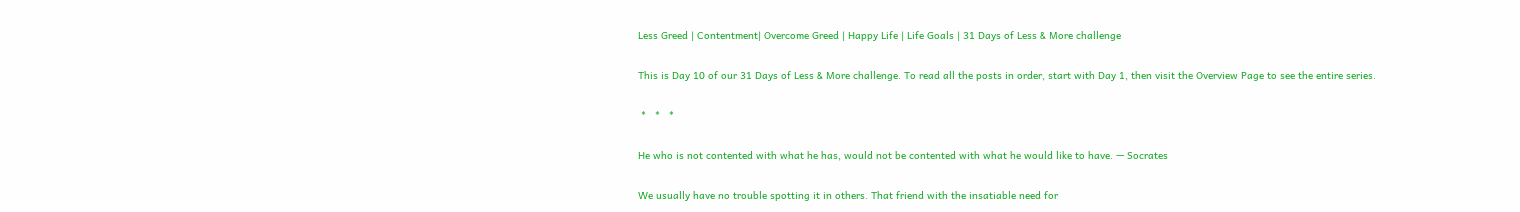Less Greed | Contentment| Overcome Greed | Happy Life | Life Goals | 31 Days of Less & More challenge

This is Day 10 of our 31 Days of Less & More challenge. To read all the posts in order, start with Day 1, then visit the Overview Page to see the entire series.

 *   *   *

He who is not contented with what he has, would not be contented with what he would like to have. — Socrates

We usually have no trouble spotting it in others. That friend with the insatiable need for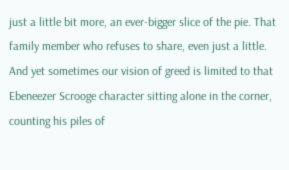just a little bit more, an ever-bigger slice of the pie. That family member who refuses to share, even just a little. And yet sometimes our vision of greed is limited to that Ebeneezer Scrooge character sitting alone in the corner, counting his piles of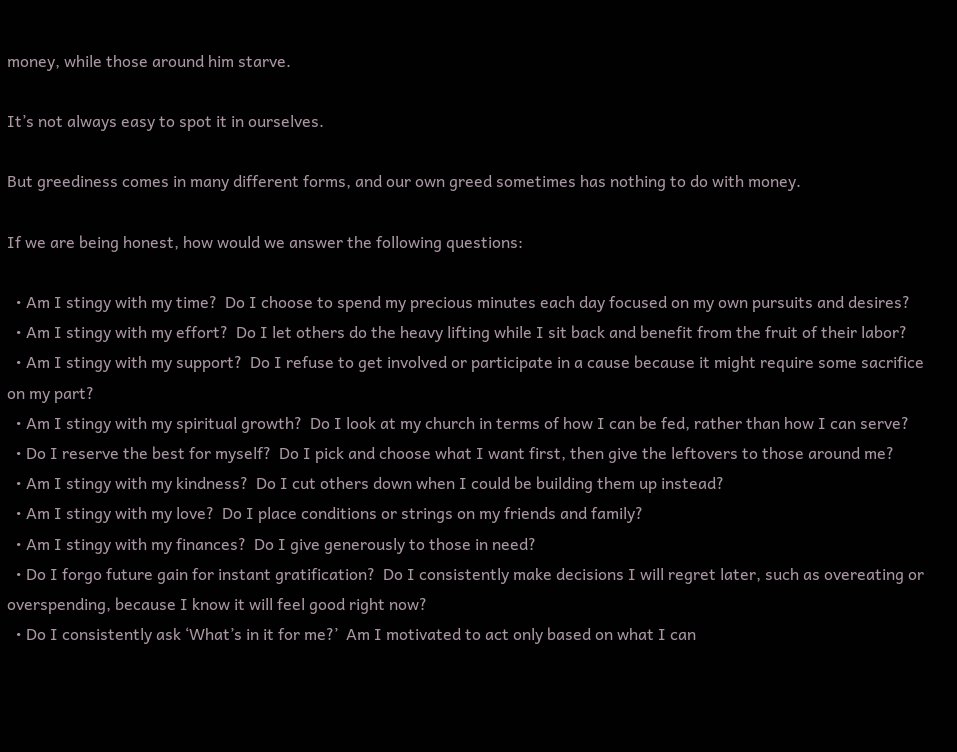money, while those around him starve.

It’s not always easy to spot it in ourselves.

But greediness comes in many different forms, and our own greed sometimes has nothing to do with money.

If we are being honest, how would we answer the following questions:

  • Am I stingy with my time?  Do I choose to spend my precious minutes each day focused on my own pursuits and desires?
  • Am I stingy with my effort?  Do I let others do the heavy lifting while I sit back and benefit from the fruit of their labor?
  • Am I stingy with my support?  Do I refuse to get involved or participate in a cause because it might require some sacrifice on my part?
  • Am I stingy with my spiritual growth?  Do I look at my church in terms of how I can be fed, rather than how I can serve?
  • Do I reserve the best for myself?  Do I pick and choose what I want first, then give the leftovers to those around me?
  • Am I stingy with my kindness?  Do I cut others down when I could be building them up instead?
  • Am I stingy with my love?  Do I place conditions or strings on my friends and family?
  • Am I stingy with my finances?  Do I give generously to those in need?
  • Do I forgo future gain for instant gratification?  Do I consistently make decisions I will regret later, such as overeating or overspending, because I know it will feel good right now?
  • Do I consistently ask ‘What’s in it for me?’  Am I motivated to act only based on what I can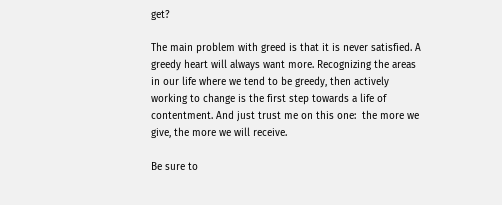get?

The main problem with greed is that it is never satisfied. A greedy heart will always want more. Recognizing the areas in our life where we tend to be greedy, then actively working to change is the first step towards a life of contentment. And just trust me on this one:  the more we give, the more we will receive.

Be sure to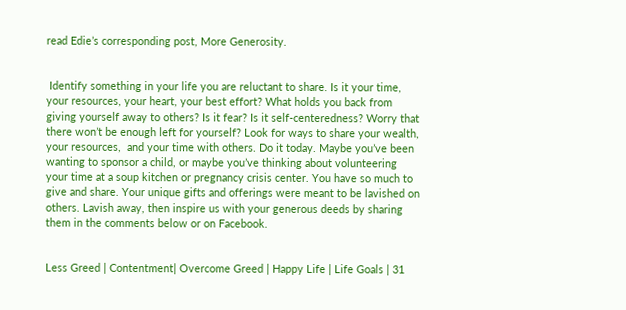read Edie’s corresponding post, More Generosity.


 Identify something in your life you are reluctant to share. Is it your time, your resources, your heart, your best effort? What holds you back from giving yourself away to others? Is it fear? Is it self-centeredness? Worry that there won’t be enough left for yourself? Look for ways to share your wealth, your resources,  and your time with others. Do it today. Maybe you’ve been wanting to sponsor a child, or maybe you’ve thinking about volunteering your time at a soup kitchen or pregnancy crisis center. You have so much to give and share. Your unique gifts and offerings were meant to be lavished on others. Lavish away, then inspire us with your generous deeds by sharing them in the comments below or on Facebook.


Less Greed | Contentment| Overcome Greed | Happy Life | Life Goals | 31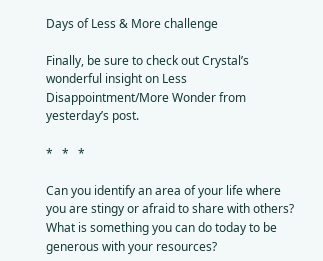Days of Less & More challenge

Finally, be sure to check out Crystal’s wonderful insight on Less Disappointment/More Wonder from  yesterday’s post.

*   *   *

Can you identify an area of your life where you are stingy or afraid to share with others? What is something you can do today to be generous with your resources?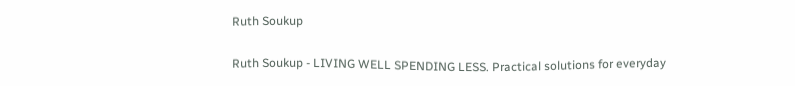Ruth Soukup

Ruth Soukup - LIVING WELL SPENDING LESS. Practical solutions for everyday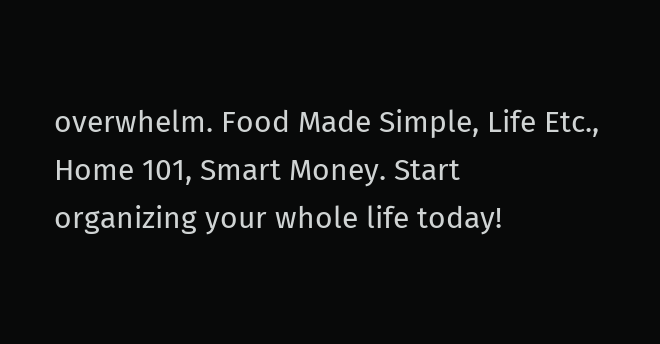overwhelm. Food Made Simple, Life Etc., Home 101, Smart Money. Start organizing your whole life today!